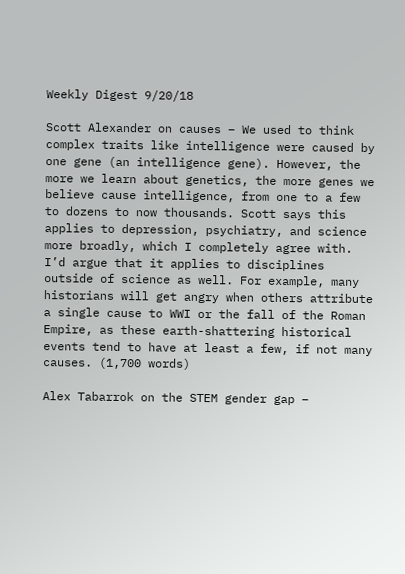Weekly Digest 9/20/18

Scott Alexander on causes – We used to think complex traits like intelligence were caused by one gene (an intelligence gene). However, the more we learn about genetics, the more genes we believe cause intelligence, from one to a few to dozens to now thousands. Scott says this applies to depression, psychiatry, and science more broadly, which I completely agree with. I’d argue that it applies to disciplines outside of science as well. For example, many historians will get angry when others attribute a single cause to WWI or the fall of the Roman Empire, as these earth-shattering historical events tend to have at least a few, if not many causes. (1,700 words)

Alex Tabarrok on the STEM gender gap –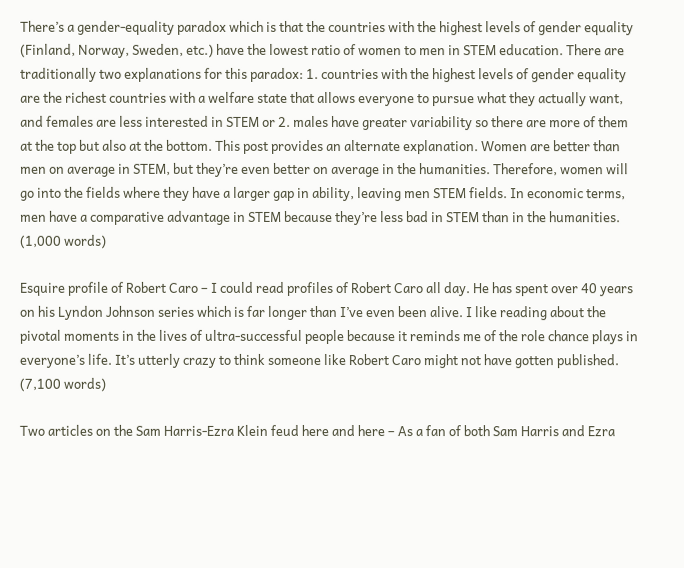There’s a gender-equality paradox which is that the countries with the highest levels of gender equality (Finland, Norway, Sweden, etc.) have the lowest ratio of women to men in STEM education. There are traditionally two explanations for this paradox: 1. countries with the highest levels of gender equality are the richest countries with a welfare state that allows everyone to pursue what they actually want, and females are less interested in STEM or 2. males have greater variability so there are more of them at the top but also at the bottom. This post provides an alternate explanation. Women are better than men on average in STEM, but they’re even better on average in the humanities. Therefore, women will go into the fields where they have a larger gap in ability, leaving men STEM fields. In economic terms, men have a comparative advantage in STEM because they’re less bad in STEM than in the humanities. (1,000 words)

Esquire profile of Robert Caro – I could read profiles of Robert Caro all day. He has spent over 40 years on his Lyndon Johnson series which is far longer than I’ve even been alive. I like reading about the pivotal moments in the lives of ultra-successful people because it reminds me of the role chance plays in everyone’s life. It’s utterly crazy to think someone like Robert Caro might not have gotten published. (7,100 words)

Two articles on the Sam Harris-Ezra Klein feud here and here – As a fan of both Sam Harris and Ezra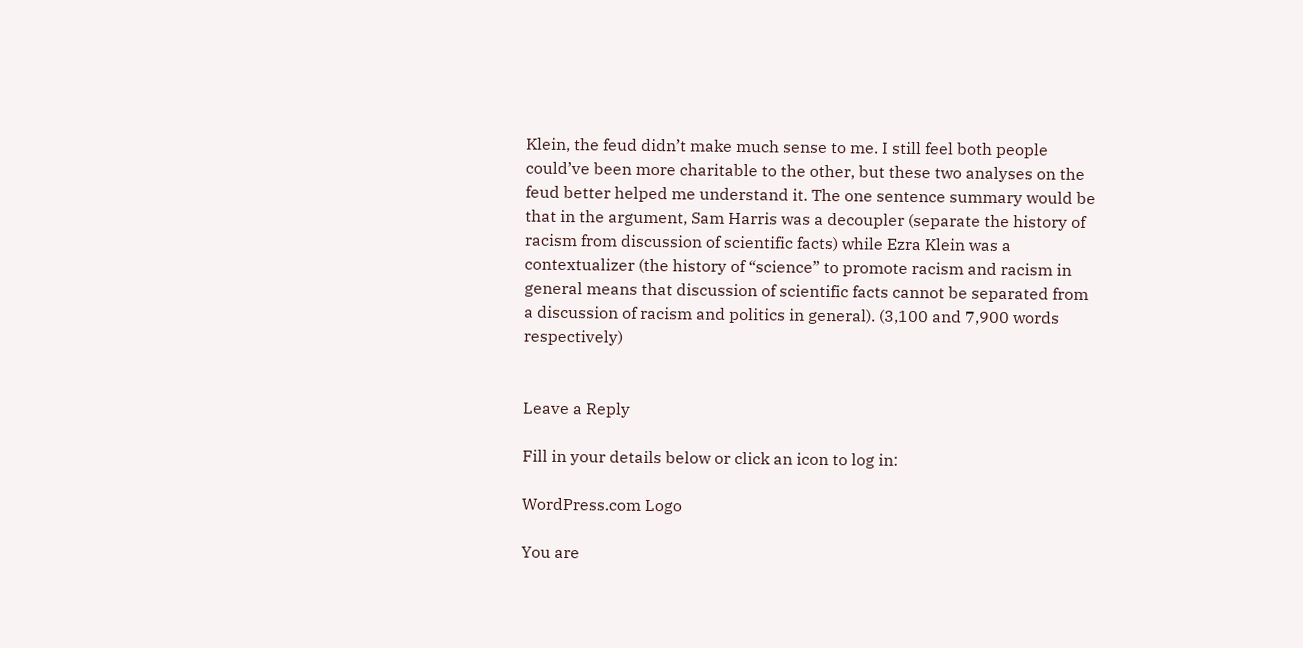Klein, the feud didn’t make much sense to me. I still feel both people could’ve been more charitable to the other, but these two analyses on the feud better helped me understand it. The one sentence summary would be that in the argument, Sam Harris was a decoupler (separate the history of racism from discussion of scientific facts) while Ezra Klein was a contextualizer (the history of “science” to promote racism and racism in general means that discussion of scientific facts cannot be separated from a discussion of racism and politics in general). (3,100 and 7,900 words respectively)


Leave a Reply

Fill in your details below or click an icon to log in:

WordPress.com Logo

You are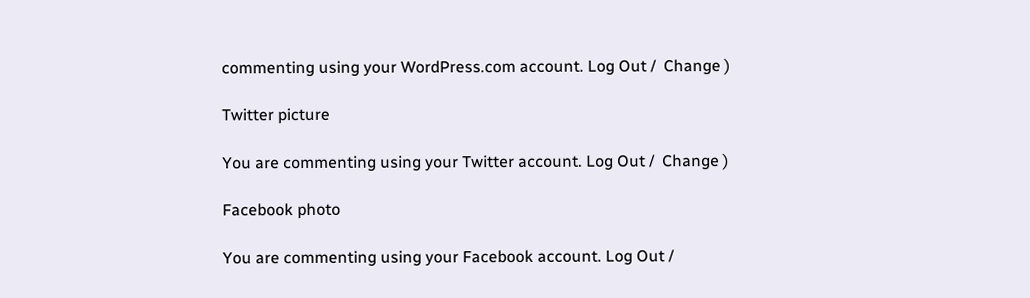commenting using your WordPress.com account. Log Out /  Change )

Twitter picture

You are commenting using your Twitter account. Log Out /  Change )

Facebook photo

You are commenting using your Facebook account. Log Out /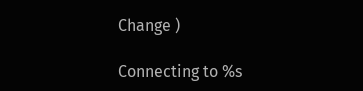Change )

Connecting to %s